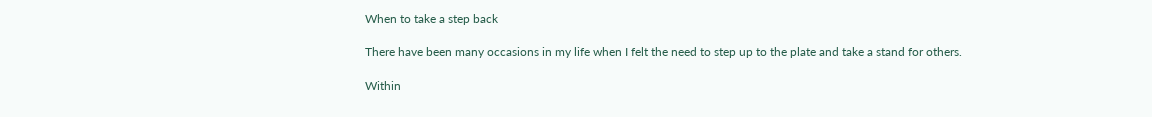When to take a step back

There have been many occasions in my life when I felt the need to step up to the plate and take a stand for others.

Within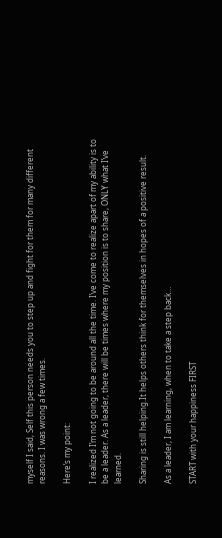myself I said, Self this person needs you to step up and fight for them for many different reasons. I was wrong a few times.

Here’s my point:

I realized I’m not going to be around all the time. I’ve come to realize apart of my ability is to be a leader. As a leader, there will be times where my position is to share, ONLY what I’ve learned.

Sharing is still helping.It helps others think for themselves in hopes of a positive result.

As a leader, I am learning, when to take a step back…

START with your happiness FIRST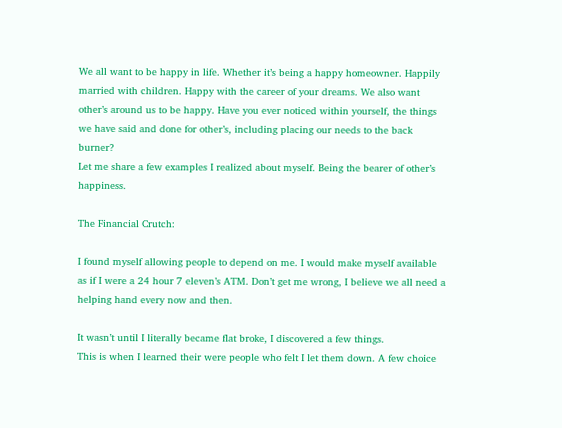We all want to be happy in life. Whether it’s being a happy homeowner. Happily married with children. Happy with the career of your dreams. We also want other’s around us to be happy. Have you ever noticed within yourself, the things we have said and done for other’s, including placing our needs to the back burner?
Let me share a few examples I realized about myself. Being the bearer of other’s happiness.

The Financial Crutch:

I found myself allowing people to depend on me. I would make myself available as if I were a 24 hour 7 eleven’s ATM. Don’t get me wrong, I believe we all need a helping hand every now and then.

It wasn’t until I literally became flat broke, I discovered a few things.
This is when I learned their were people who felt I let them down. A few choice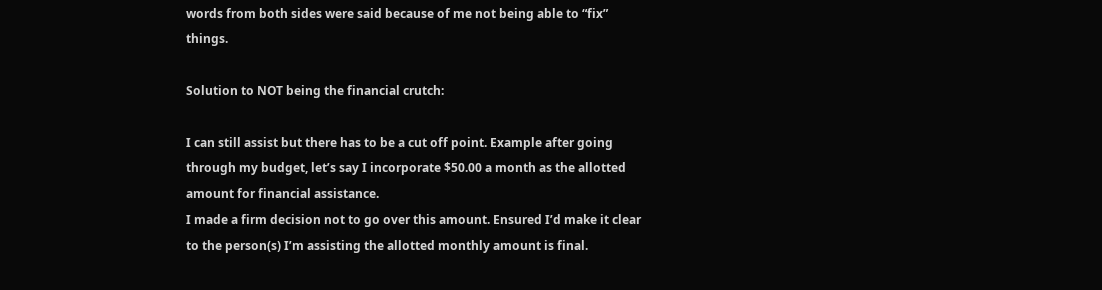words from both sides were said because of me not being able to “fix” things.

Solution to NOT being the financial crutch:

I can still assist but there has to be a cut off point. Example after going through my budget, let’s say I incorporate $50.00 a month as the allotted amount for financial assistance.
I made a firm decision not to go over this amount. Ensured I’d make it clear to the person(s) I’m assisting the allotted monthly amount is final.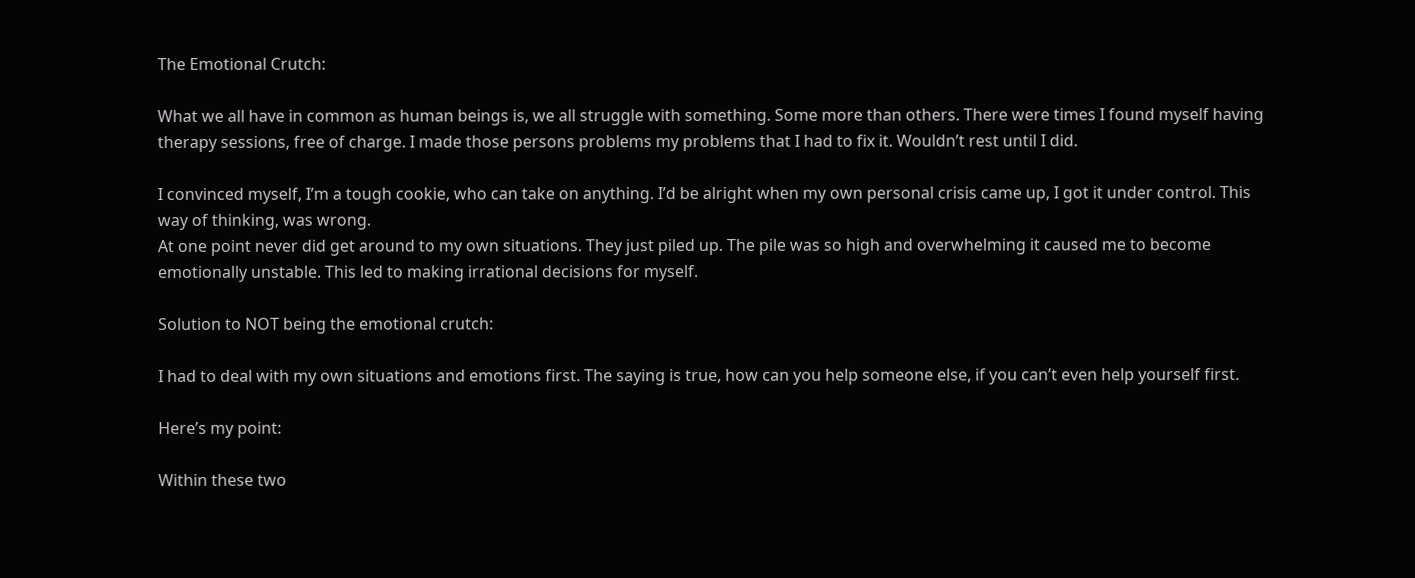The Emotional Crutch:

What we all have in common as human beings is, we all struggle with something. Some more than others. There were times I found myself having therapy sessions, free of charge. I made those persons problems my problems that I had to fix it. Wouldn’t rest until I did.

I convinced myself, I’m a tough cookie, who can take on anything. I’d be alright when my own personal crisis came up, I got it under control. This way of thinking, was wrong.
At one point never did get around to my own situations. They just piled up. The pile was so high and overwhelming it caused me to become emotionally unstable. This led to making irrational decisions for myself.

Solution to NOT being the emotional crutch:

I had to deal with my own situations and emotions first. The saying is true, how can you help someone else, if you can’t even help yourself first.

Here’s my point:

Within these two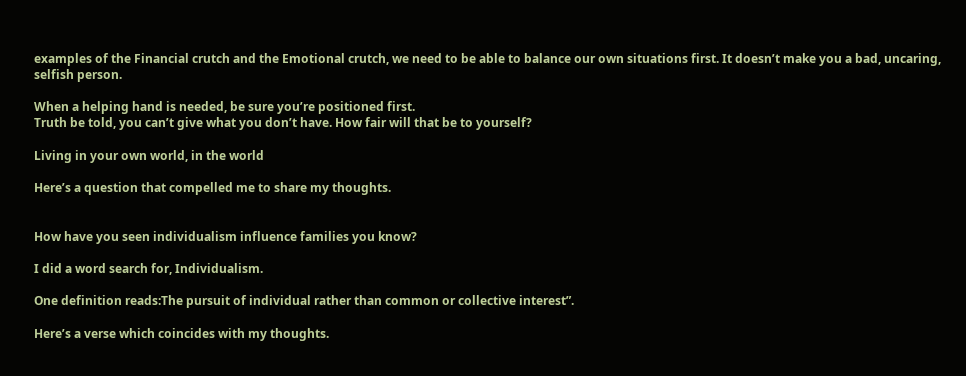examples of the Financial crutch and the Emotional crutch, we need to be able to balance our own situations first. It doesn’t make you a bad, uncaring, selfish person.

When a helping hand is needed, be sure you’re positioned first.
Truth be told, you can’t give what you don’t have. How fair will that be to yourself?

Living in your own world, in the world

Here’s a question that compelled me to share my thoughts.


How have you seen individualism influence families you know?

I did a word search for, Individualism.

One definition reads:The pursuit of individual rather than common or collective interest”.

Here’s a verse which coincides with my thoughts.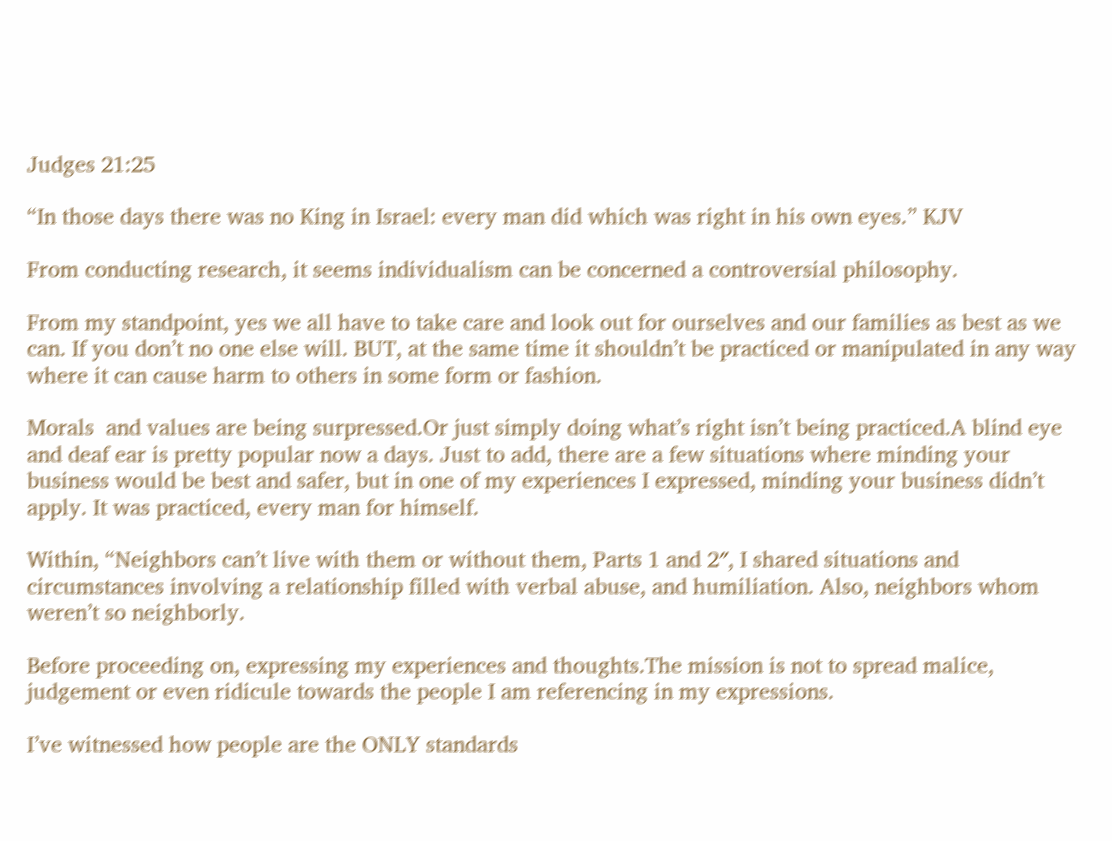Judges 21:25

“In those days there was no King in Israel: every man did which was right in his own eyes.” KJV

From conducting research, it seems individualism can be concerned a controversial philosophy.

From my standpoint, yes we all have to take care and look out for ourselves and our families as best as we can. If you don’t no one else will. BUT, at the same time it shouldn’t be practiced or manipulated in any way where it can cause harm to others in some form or fashion.

Morals  and values are being surpressed.Or just simply doing what’s right isn’t being practiced.A blind eye and deaf ear is pretty popular now a days. Just to add, there are a few situations where minding your business would be best and safer, but in one of my experiences I expressed, minding your business didn’t apply. It was practiced, every man for himself.

Within, “Neighbors can’t live with them or without them, Parts 1 and 2″, I shared situations and circumstances involving a relationship filled with verbal abuse, and humiliation. Also, neighbors whom weren’t so neighborly.

Before proceeding on, expressing my experiences and thoughts.The mission is not to spread malice, judgement or even ridicule towards the people I am referencing in my expressions.

I’ve witnessed how people are the ONLY standards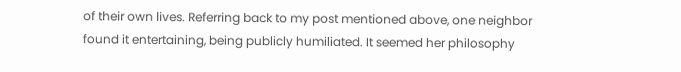of their own lives. Referring back to my post mentioned above, one neighbor found it entertaining, being publicly humiliated. It seemed her philosophy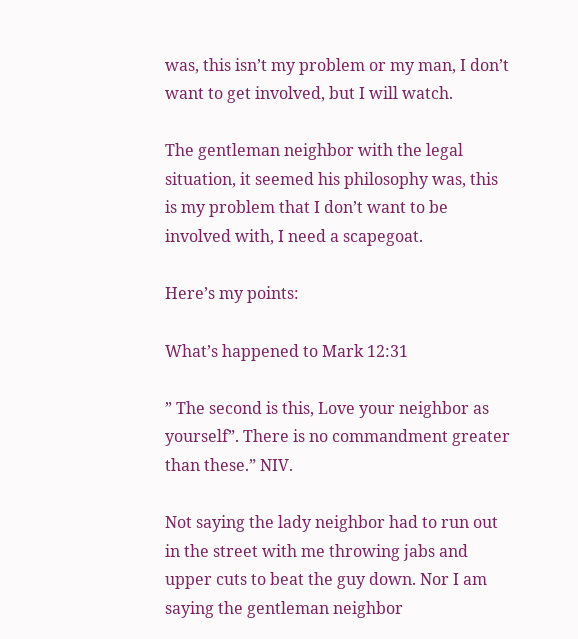was, this isn’t my problem or my man, I don’t want to get involved, but I will watch.

The gentleman neighbor with the legal situation, it seemed his philosophy was, this is my problem that I don’t want to be involved with, I need a scapegoat.

Here’s my points:

What’s happened to Mark 12:31

” The second is this, Love your neighbor as yourself”. There is no commandment greater than these.” NIV.

Not saying the lady neighbor had to run out in the street with me throwing jabs and upper cuts to beat the guy down. Nor I am saying the gentleman neighbor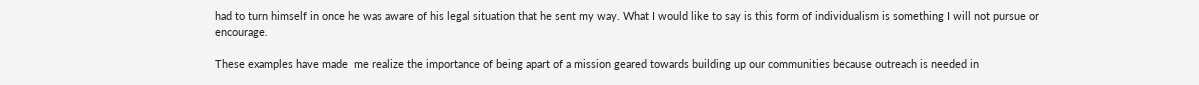had to turn himself in once he was aware of his legal situation that he sent my way. What I would like to say is this form of individualism is something I will not pursue or encourage.

These examples have made  me realize the importance of being apart of a mission geared towards building up our communities because outreach is needed in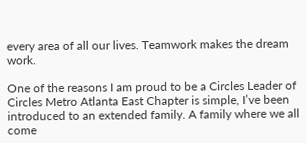every area of all our lives. Teamwork makes the dream work.

One of the reasons I am proud to be a Circles Leader of Circles Metro Atlanta East Chapter is simple, I’ve been introduced to an extended family. A family where we all come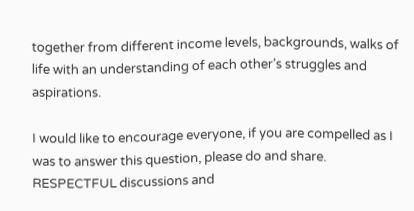together from different income levels, backgrounds, walks of life with an understanding of each other’s struggles and aspirations.

I would like to encourage everyone, if you are compelled as I was to answer this question, please do and share. RESPECTFUL discussions and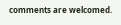comments are welcomed.